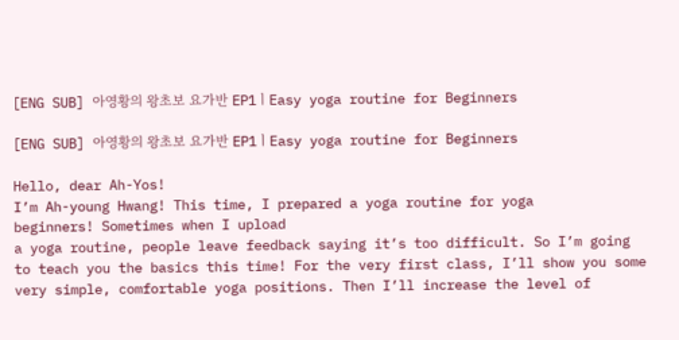[ENG SUB] 아영황의 왕초보 요가반 EP1ㅣEasy yoga routine for Beginners

[ENG SUB] 아영황의 왕초보 요가반 EP1ㅣEasy yoga routine for Beginners

Hello, dear Ah-Yos!
I’m Ah-young Hwang! This time, I prepared a yoga routine for yoga
beginners! Sometimes when I upload
a yoga routine, people leave feedback saying it’s too difficult. So I’m going to teach you the basics this time! For the very first class, I’ll show you some very simple, comfortable yoga positions. Then I’ll increase the level of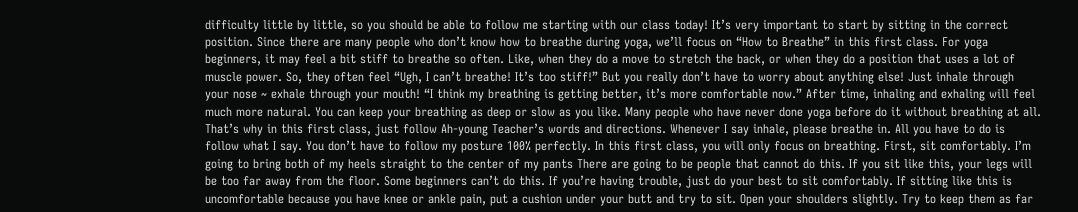difficulty little by little, so you should be able to follow me starting with our class today! It’s very important to start by sitting in the correct position. Since there are many people who don’t know how to breathe during yoga, we’ll focus on “How to Breathe” in this first class. For yoga beginners, it may feel a bit stiff to breathe so often. Like, when they do a move to stretch the back, or when they do a position that uses a lot of muscle power. So, they often feel “Ugh, I can’t breathe! It’s too stiff!” But you really don’t have to worry about anything else! Just inhale through your nose ~ exhale through your mouth! “I think my breathing is getting better, it’s more comfortable now.” After time, inhaling and exhaling will feel much more natural. You can keep your breathing as deep or slow as you like. Many people who have never done yoga before do it without breathing at all. That’s why in this first class, just follow Ah-young Teacher’s words and directions. Whenever I say inhale, please breathe in. All you have to do is follow what I say. You don’t have to follow my posture 100% perfectly. In this first class, you will only focus on breathing. First, sit comfortably. I’m going to bring both of my heels straight to the center of my pants There are going to be people that cannot do this. If you sit like this, your legs will be too far away from the floor. Some beginners can’t do this. If you’re having trouble, just do your best to sit comfortably. If sitting like this is uncomfortable because you have knee or ankle pain, put a cushion under your butt and try to sit. Open your shoulders slightly. Try to keep them as far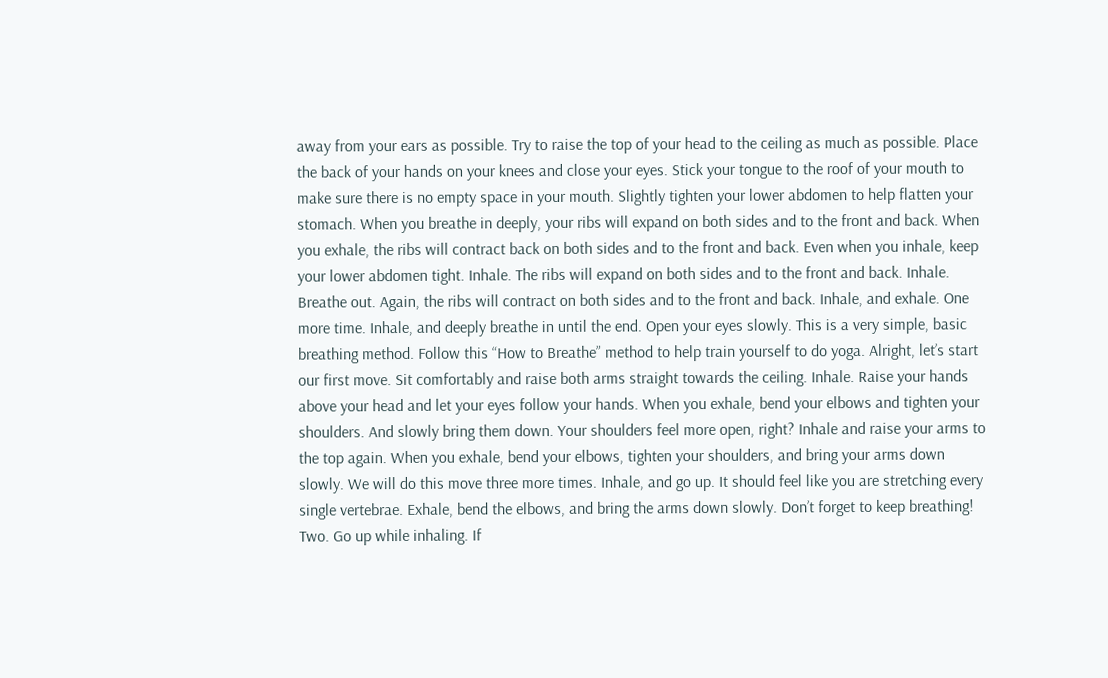away from your ears as possible. Try to raise the top of your head to the ceiling as much as possible. Place the back of your hands on your knees and close your eyes. Stick your tongue to the roof of your mouth to make sure there is no empty space in your mouth. Slightly tighten your lower abdomen to help flatten your stomach. When you breathe in deeply, your ribs will expand on both sides and to the front and back. When you exhale, the ribs will contract back on both sides and to the front and back. Even when you inhale, keep your lower abdomen tight. Inhale. The ribs will expand on both sides and to the front and back. Inhale. Breathe out. Again, the ribs will contract on both sides and to the front and back. Inhale, and exhale. One more time. Inhale, and deeply breathe in until the end. Open your eyes slowly. This is a very simple, basic breathing method. Follow this “How to Breathe” method to help train yourself to do yoga. Alright, let’s start our first move. Sit comfortably and raise both arms straight towards the ceiling. Inhale. Raise your hands above your head and let your eyes follow your hands. When you exhale, bend your elbows and tighten your shoulders. And slowly bring them down. Your shoulders feel more open, right? Inhale and raise your arms to the top again. When you exhale, bend your elbows, tighten your shoulders, and bring your arms down slowly. We will do this move three more times. Inhale, and go up. It should feel like you are stretching every single vertebrae. Exhale, bend the elbows, and bring the arms down slowly. Don’t forget to keep breathing! Two. Go up while inhaling. If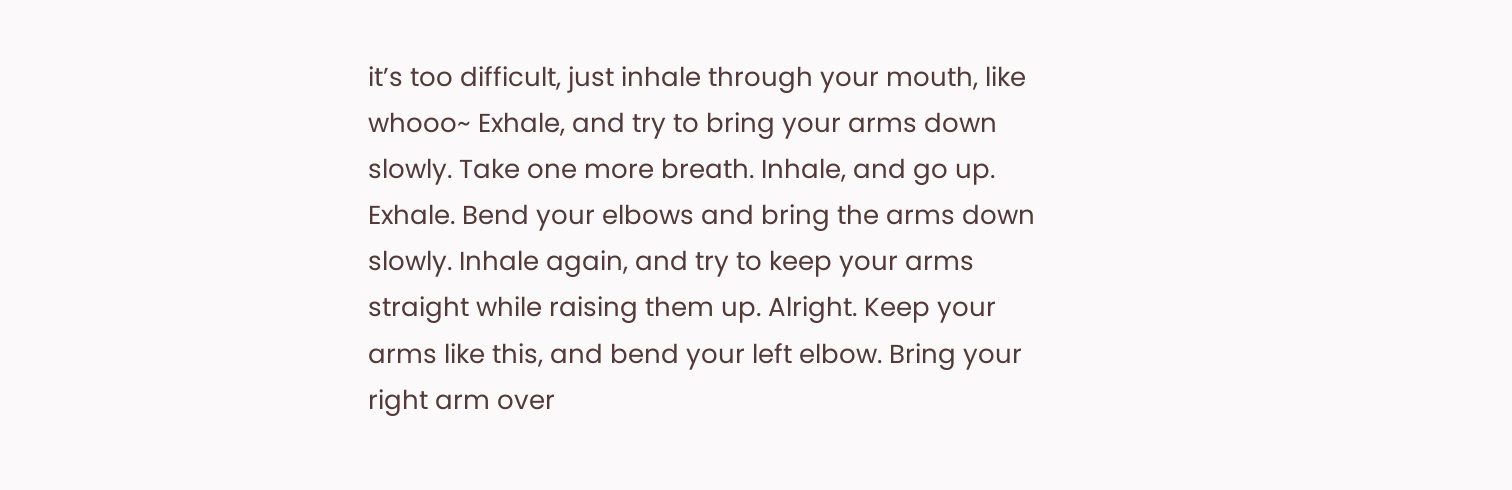it’s too difficult, just inhale through your mouth, like whooo~ Exhale, and try to bring your arms down slowly. Take one more breath. Inhale, and go up. Exhale. Bend your elbows and bring the arms down slowly. Inhale again, and try to keep your arms straight while raising them up. Alright. Keep your arms like this, and bend your left elbow. Bring your right arm over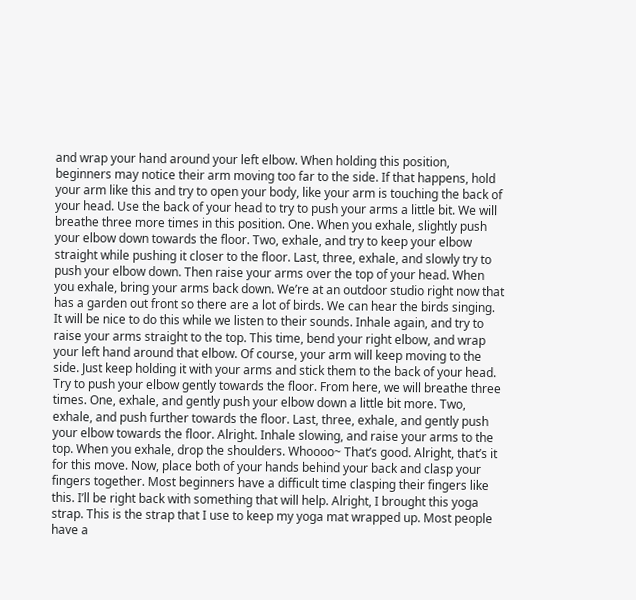and wrap your hand around your left elbow. When holding this position, beginners may notice their arm moving too far to the side. If that happens, hold your arm like this and try to open your body, like your arm is touching the back of your head. Use the back of your head to try to push your arms a little bit. We will breathe three more times in this position. One. When you exhale, slightly push your elbow down towards the floor. Two, exhale, and try to keep your elbow straight while pushing it closer to the floor. Last, three, exhale, and slowly try to push your elbow down. Then raise your arms over the top of your head. When you exhale, bring your arms back down. We’re at an outdoor studio right now that has a garden out front so there are a lot of birds. We can hear the birds singing. It will be nice to do this while we listen to their sounds. Inhale again, and try to raise your arms straight to the top. This time, bend your right elbow, and wrap your left hand around that elbow. Of course, your arm will keep moving to the side. Just keep holding it with your arms and stick them to the back of your head. Try to push your elbow gently towards the floor. From here, we will breathe three times. One, exhale, and gently push your elbow down a little bit more. Two, exhale, and push further towards the floor. Last, three, exhale, and gently push your elbow towards the floor. Alright. Inhale slowing, and raise your arms to the top. When you exhale, drop the shoulders. Whoooo~ That’s good. Alright, that’s it for this move. Now, place both of your hands behind your back and clasp your fingers together. Most beginners have a difficult time clasping their fingers like this. I’ll be right back with something that will help. Alright, I brought this yoga strap. This is the strap that I use to keep my yoga mat wrapped up. Most people have a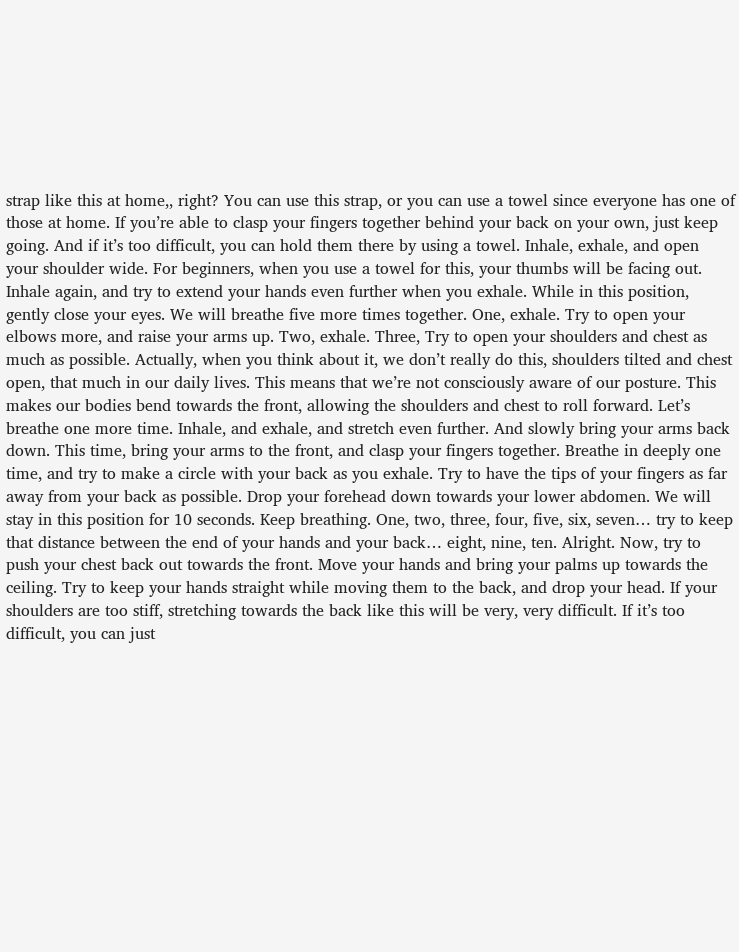strap like this at home,, right? You can use this strap, or you can use a towel since everyone has one of those at home. If you’re able to clasp your fingers together behind your back on your own, just keep going. And if it’s too difficult, you can hold them there by using a towel. Inhale, exhale, and open your shoulder wide. For beginners, when you use a towel for this, your thumbs will be facing out. Inhale again, and try to extend your hands even further when you exhale. While in this position, gently close your eyes. We will breathe five more times together. One, exhale. Try to open your elbows more, and raise your arms up. Two, exhale. Three, Try to open your shoulders and chest as much as possible. Actually, when you think about it, we don’t really do this, shoulders tilted and chest open, that much in our daily lives. This means that we’re not consciously aware of our posture. This makes our bodies bend towards the front, allowing the shoulders and chest to roll forward. Let’s breathe one more time. Inhale, and exhale, and stretch even further. And slowly bring your arms back down. This time, bring your arms to the front, and clasp your fingers together. Breathe in deeply one time, and try to make a circle with your back as you exhale. Try to have the tips of your fingers as far away from your back as possible. Drop your forehead down towards your lower abdomen. We will stay in this position for 10 seconds. Keep breathing. One, two, three, four, five, six, seven… try to keep that distance between the end of your hands and your back… eight, nine, ten. Alright. Now, try to push your chest back out towards the front. Move your hands and bring your palms up towards the ceiling. Try to keep your hands straight while moving them to the back, and drop your head. If your shoulders are too stiff, stretching towards the back like this will be very, very difficult. If it’s too difficult, you can just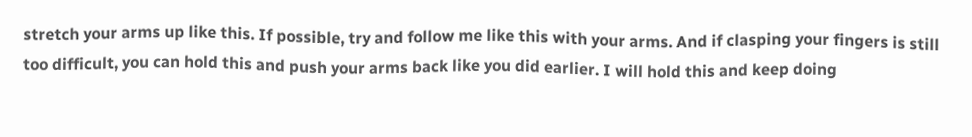stretch your arms up like this. If possible, try and follow me like this with your arms. And if clasping your fingers is still too difficult, you can hold this and push your arms back like you did earlier. I will hold this and keep doing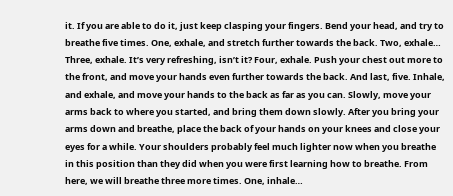it. If you are able to do it, just keep clasping your fingers. Bend your head, and try to breathe five times. One, exhale, and stretch further towards the back. Two, exhale… Three, exhale. It’s very refreshing, isn’t it? Four, exhale. Push your chest out more to the front, and move your hands even further towards the back. And last, five. Inhale, and exhale, and move your hands to the back as far as you can. Slowly, move your arms back to where you started, and bring them down slowly. After you bring your arms down and breathe, place the back of your hands on your knees and close your eyes for a while. Your shoulders probably feel much lighter now when you breathe in this position than they did when you were first learning how to breathe. From here, we will breathe three more times. One, inhale…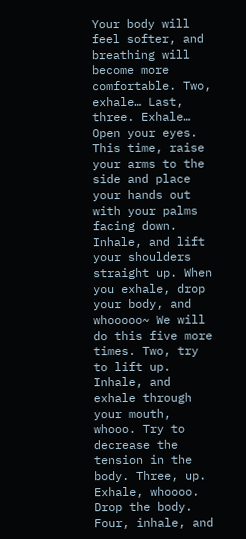Your body will feel softer, and breathing will become more comfortable. Two, exhale… Last, three. Exhale… Open your eyes. This time, raise your arms to the side and place your hands out with your palms facing down. Inhale, and lift your shoulders straight up. When you exhale, drop your body, and whooooo~ We will do this five more times. Two, try to lift up. Inhale, and exhale through your mouth, whooo. Try to decrease the tension in the body. Three, up. Exhale, whoooo. Drop the body. Four, inhale, and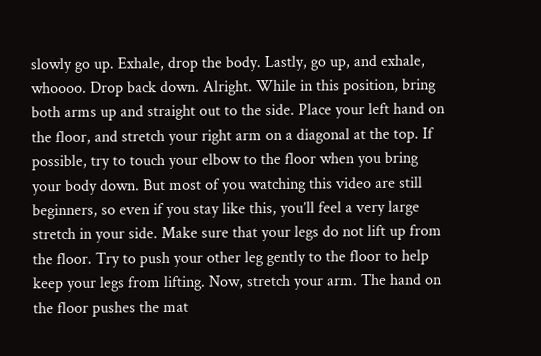slowly go up. Exhale, drop the body. Lastly, go up, and exhale, whoooo. Drop back down. Alright. While in this position, bring both arms up and straight out to the side. Place your left hand on the floor, and stretch your right arm on a diagonal at the top. If possible, try to touch your elbow to the floor when you bring your body down. But most of you watching this video are still beginners, so even if you stay like this, you’ll feel a very large stretch in your side. Make sure that your legs do not lift up from the floor. Try to push your other leg gently to the floor to help keep your legs from lifting. Now, stretch your arm. The hand on the floor pushes the mat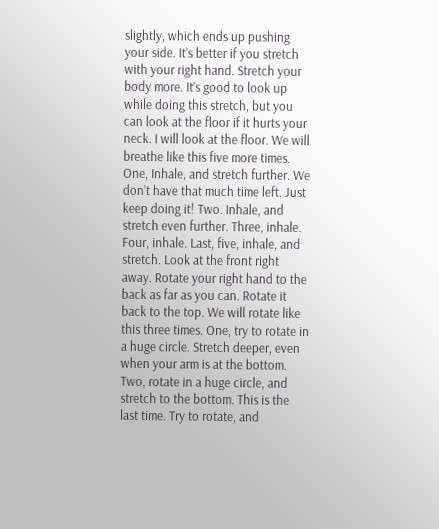slightly, which ends up pushing your side. It’s better if you stretch with your right hand. Stretch your body more. It’s good to look up while doing this stretch, but you can look at the floor if it hurts your neck. I will look at the floor. We will breathe like this five more times. One, Inhale, and stretch further. We don’t have that much time left. Just keep doing it! Two. Inhale, and stretch even further. Three, inhale. Four, inhale. Last, five, inhale, and stretch. Look at the front right away. Rotate your right hand to the back as far as you can. Rotate it back to the top. We will rotate like this three times. One, try to rotate in a huge circle. Stretch deeper, even when your arm is at the bottom. Two, rotate in a huge circle, and stretch to the bottom. This is the last time. Try to rotate, and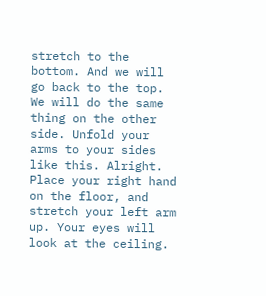stretch to the bottom. And we will go back to the top. We will do the same thing on the other side. Unfold your arms to your sides like this. Alright. Place your right hand on the floor, and stretch your left arm up. Your eyes will look at the ceiling.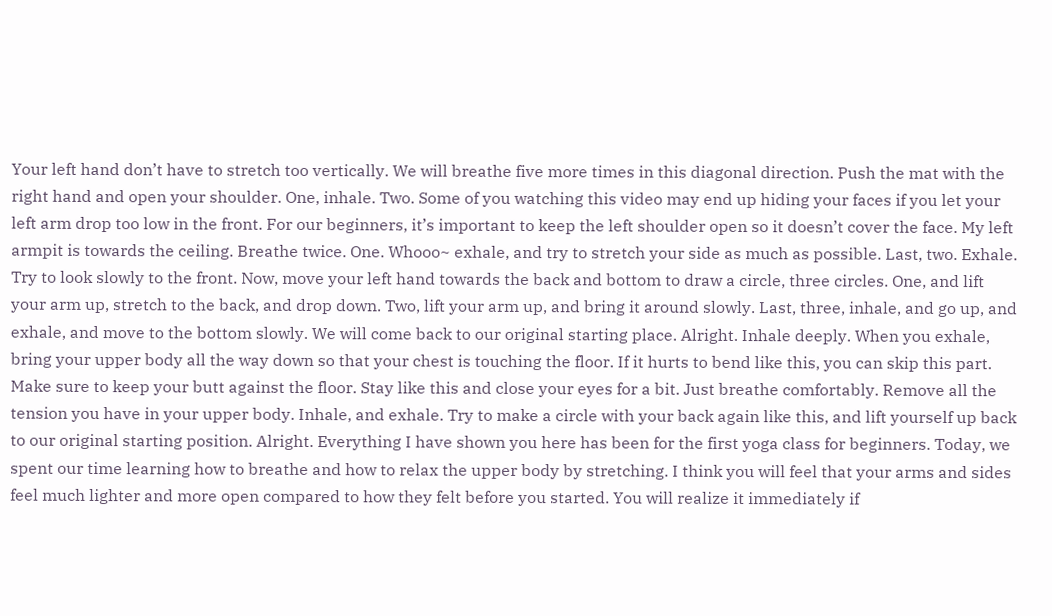Your left hand don’t have to stretch too vertically. We will breathe five more times in this diagonal direction. Push the mat with the right hand and open your shoulder. One, inhale. Two. Some of you watching this video may end up hiding your faces if you let your left arm drop too low in the front. For our beginners, it’s important to keep the left shoulder open so it doesn’t cover the face. My left armpit is towards the ceiling. Breathe twice. One. Whooo~ exhale, and try to stretch your side as much as possible. Last, two. Exhale. Try to look slowly to the front. Now, move your left hand towards the back and bottom to draw a circle, three circles. One, and lift your arm up, stretch to the back, and drop down. Two, lift your arm up, and bring it around slowly. Last, three, inhale, and go up, and exhale, and move to the bottom slowly. We will come back to our original starting place. Alright. Inhale deeply. When you exhale, bring your upper body all the way down so that your chest is touching the floor. If it hurts to bend like this, you can skip this part. Make sure to keep your butt against the floor. Stay like this and close your eyes for a bit. Just breathe comfortably. Remove all the tension you have in your upper body. Inhale, and exhale. Try to make a circle with your back again like this, and lift yourself up back to our original starting position. Alright. Everything I have shown you here has been for the first yoga class for beginners. Today, we spent our time learning how to breathe and how to relax the upper body by stretching. I think you will feel that your arms and sides feel much lighter and more open compared to how they felt before you started. You will realize it immediately if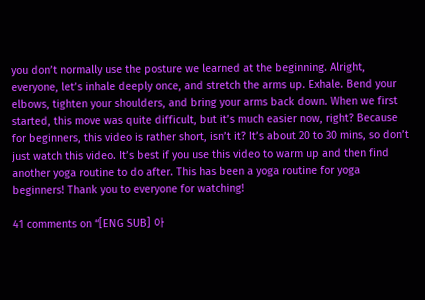you don’t normally use the posture we learned at the beginning. Alright, everyone, let’s inhale deeply once, and stretch the arms up. Exhale. Bend your elbows, tighten your shoulders, and bring your arms back down. When we first started, this move was quite difficult, but it’s much easier now, right? Because for beginners, this video is rather short, isn’t it? It’s about 20 to 30 mins, so don’t just watch this video. It’s best if you use this video to warm up and then find another yoga routine to do after. This has been a yoga routine for yoga beginners! Thank you to everyone for watching!

41 comments on “[ENG SUB] 아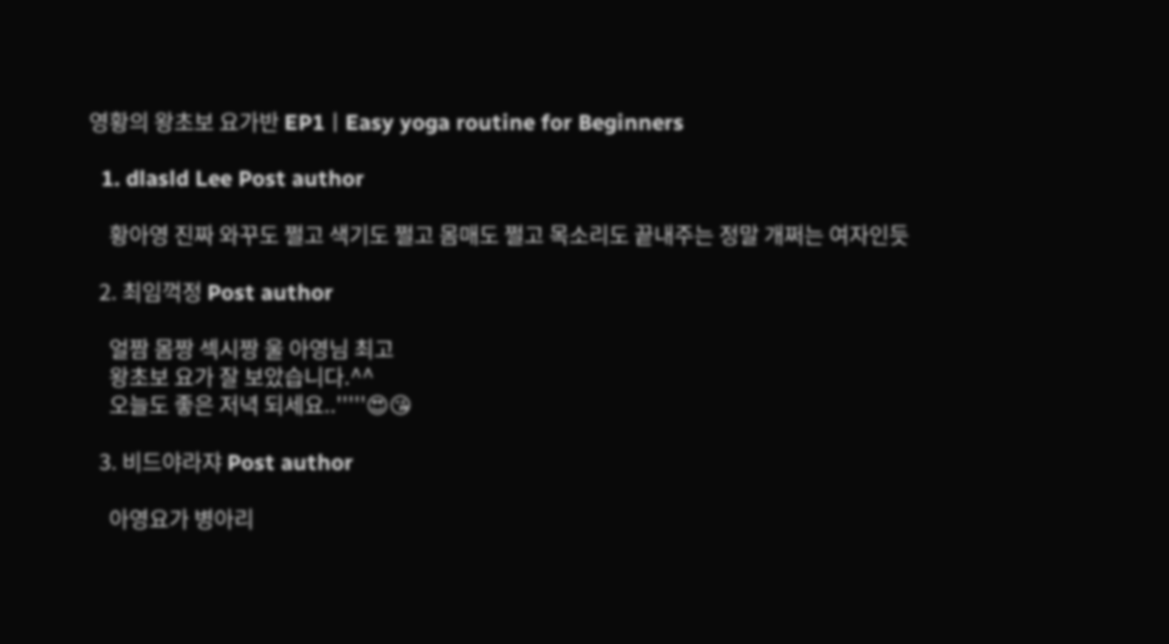영황의 왕초보 요가반 EP1ㅣEasy yoga routine for Beginners

  1. dlasld Lee Post author

    황아영 진짜 와꾸도 쩔고 색기도 쩔고 몸매도 쩔고 목소리도 끝내주는 정말 개쩌는 여자인듯

  2. 최임꺽정 Post author

    얼짬 몸짱 섹시짱 울 아영님 최고
    왕초보 요가 잘 보았습니다.^^
    오늘도 좋은 저녁 되세요..'''''😍😘

  3. 비드야라쟈 Post author

    아영요가 병아리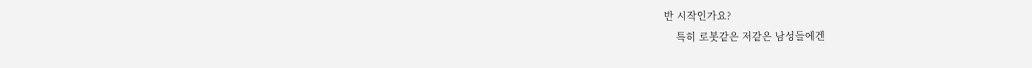반 시작인가요?
    특히 로봇같은 저같은 남성들에겐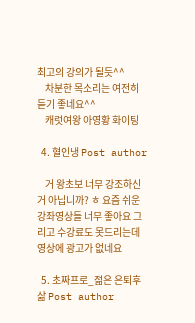최고의 강의가 될듯^^
    차분한 목소리는 여전히 듣기 좋네요^^
    캐럿여왕 아영황 화이팅

  4. 혈인냉 Post author

    거 왕초보 너무 강조하신거 아닙니까? ㅎ 요즘 쉬운 강좌영상들 너무 좋아요 그리고 수강료도 못드리는데 영상에 광고가 없네요

  5. 초짜프로_젊은 은퇴후 삶 Post author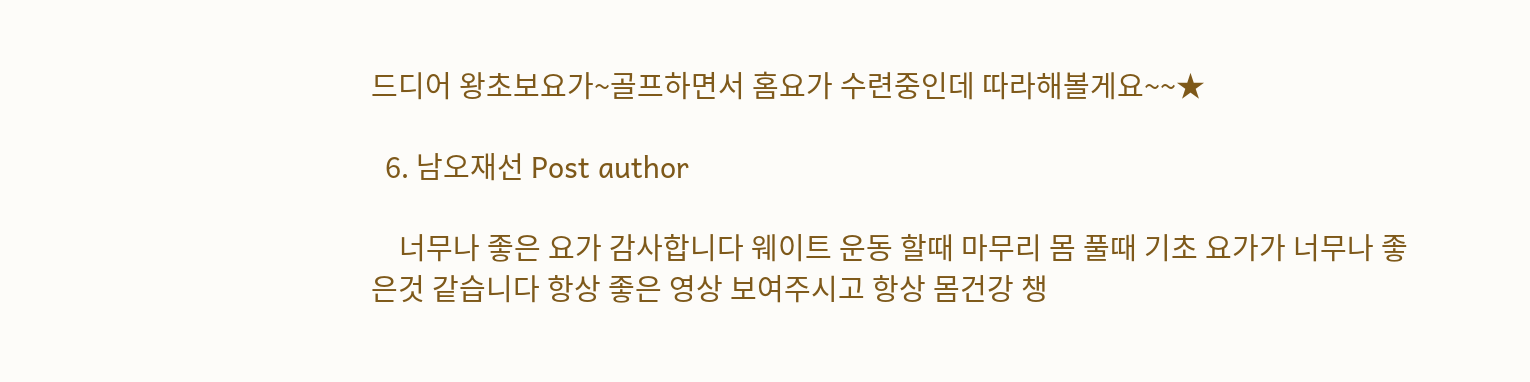드디어 왕초보요가~골프하면서 홈요가 수련중인데 따라해볼게요~~★

  6. 남오재선 Post author

    너무나 좋은 요가 감사합니다 웨이트 운동 할때 마무리 몸 풀때 기초 요가가 너무나 좋은것 같습니다 항상 좋은 영상 보여주시고 항상 몸건강 챙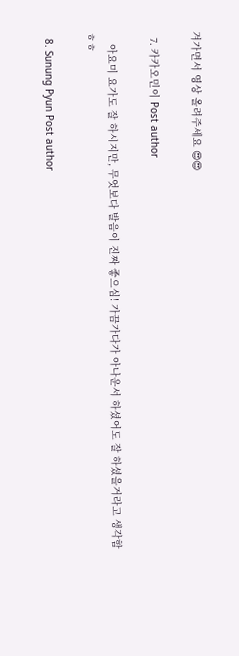겨가면서 영상 올려주세요 😍😍

  7. 카카오민이 Post author

    아요미 요가도 잘 하시지만, 무엇보다 발음이 진짜 좋으심! 가끔가다가 아나운서 하셨어도 잘 하셨을거라고 생각함 ㅎㅎ

  8. Sunung Pyun Post author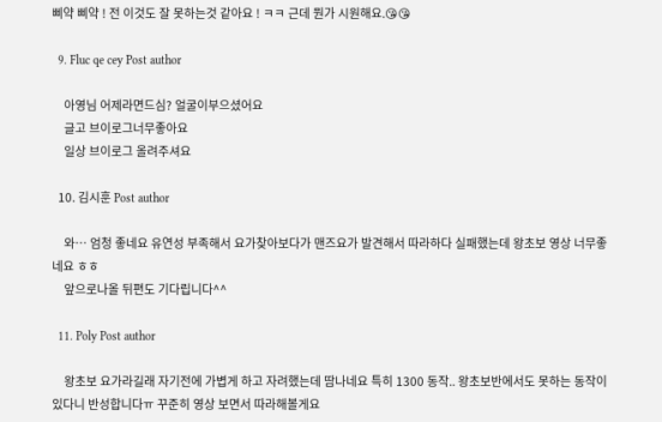삐약 삐약 ! 전 이것도 잘 못하는것 같아요 ! ㅋㅋ 근데 뭔가 시원해요.😘😘

  9. Fluc qe cey Post author

    아영님 어제라면드심? 얼굴이부으셨어요
    글고 브이로그너무좋아요
    일상 브이로그 올려주셔요

  10. 김시훈 Post author

    와… 엄청 좋네요 유연성 부족해서 요가찾아보다가 맨즈요가 발견해서 따라하다 실패했는데 왕초보 영상 너무좋네요 ㅎㅎ
    앞으로나올 뒤편도 기다립니다^^

  11. Poly Post author

    왕초보 요가라길래 자기전에 가볍게 하고 자려했는데 땀나네요 특히 1300 동작.. 왕초보반에서도 못하는 동작이 있다니 반성합니다ㅠ 꾸준히 영상 보면서 따라해볼게요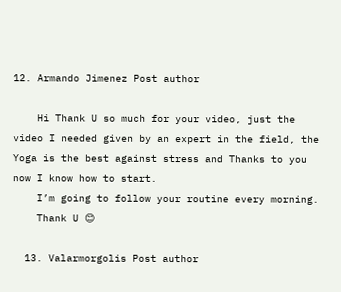12. Armando Jimenez Post author

    Hi Thank U so much for your video, just the video I needed given by an expert in the field, the Yoga is the best against stress and Thanks to you now I know how to start.
    I’m going to follow your routine every morning.
    Thank U 😊

  13. Valarmorgolis Post author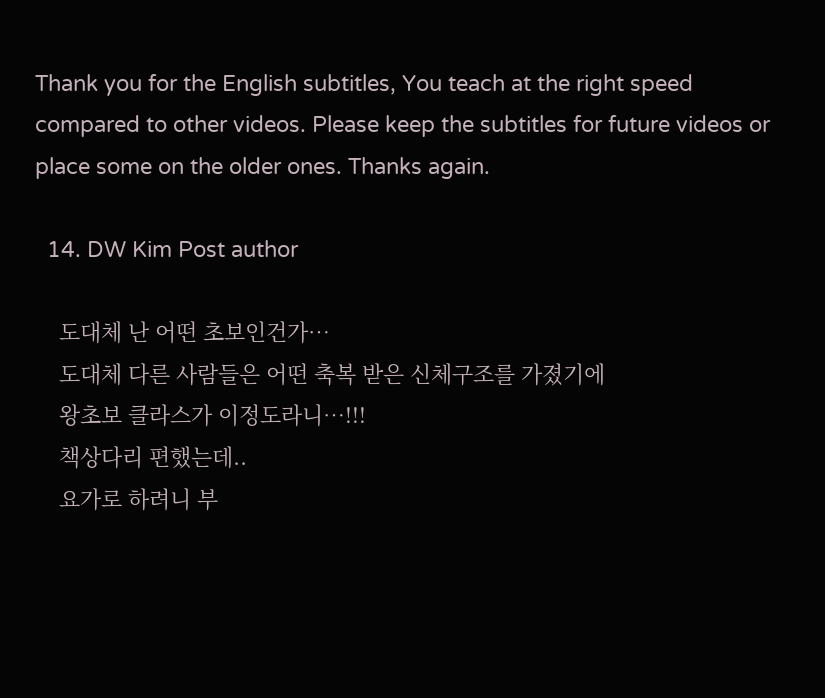Thank you for the English subtitles, You teach at the right speed compared to other videos. Please keep the subtitles for future videos or place some on the older ones. Thanks again.

  14. DW Kim Post author

    도대체 난 어떤 초보인건가…
    도대체 다른 사람들은 어떤 축복 받은 신체구조를 가졌기에
    왕초보 클라스가 이정도라니…!!!
    책상다리 편했는데..
    요가로 하려니 부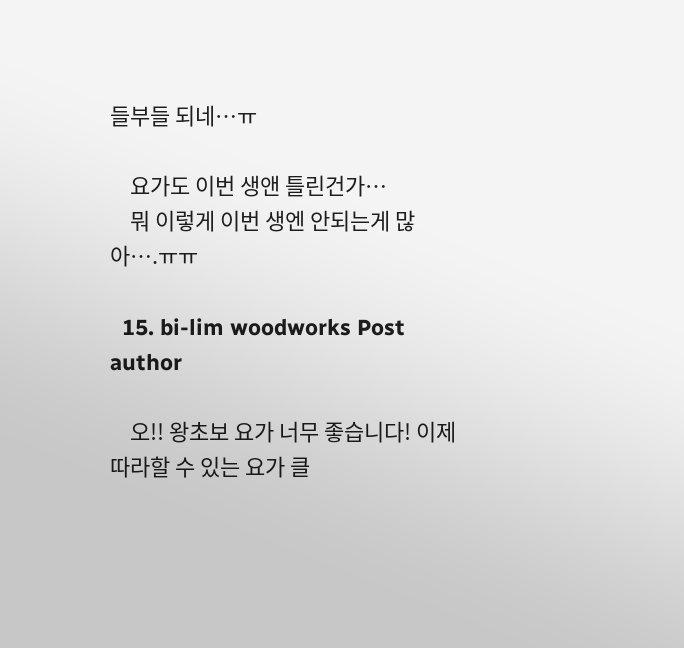들부들 되네…ㅠ

    요가도 이번 생앤 틀린건가…
    뭐 이렇게 이번 생엔 안되는게 많아….ㅠㅠ

  15. bi-lim woodworks Post author

    오!! 왕초보 요가 너무 좋습니다! 이제 따라할 수 있는 요가 클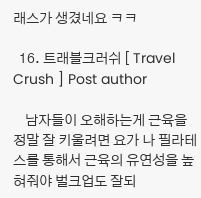래스가 생겼네요 ㅋㅋ

  16. 트래블크러쉬 [ Travel Crush ] Post author

    남자들이 오해하는게 근육을 정말 잘 키울려면 요가 나 필라테스를 통해서 근육의 유연성을 높혀줘야 벌크업도 잘되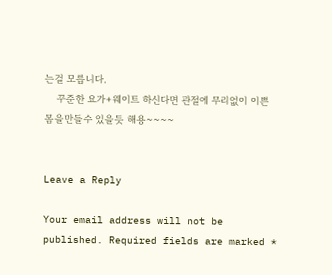는걸 모릅니다.
    꾸준한 요가+웨이트 하신다면 관절에 무리없이 이쁜 몸을만들수 있을듯 해용~~~~


Leave a Reply

Your email address will not be published. Required fields are marked *